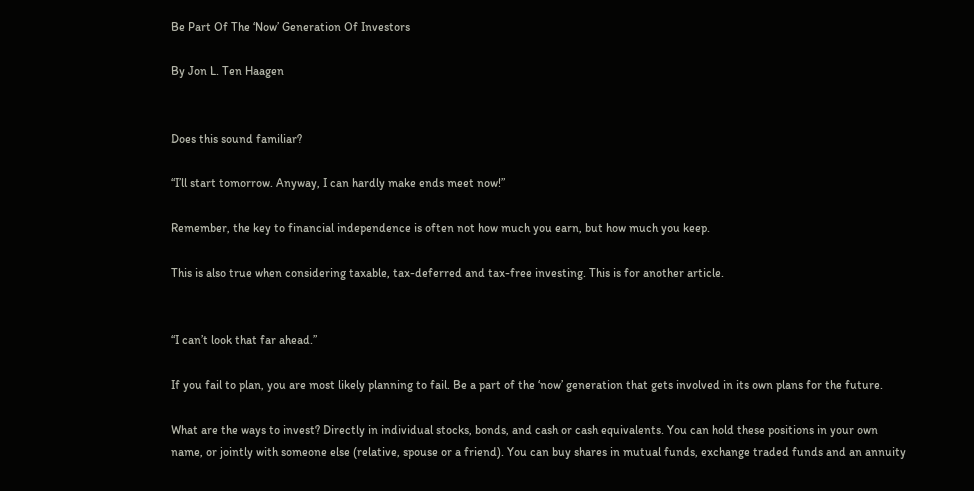Be Part Of The ‘Now’ Generation Of Investors

By Jon L. Ten Haagen


Does this sound familiar?

“I’ll start tomorrow. Anyway, I can hardly make ends meet now!”

Remember, the key to financial independence is often not how much you earn, but how much you keep.

This is also true when considering taxable, tax-deferred and tax-free investing. This is for another article.


“I can’t look that far ahead.”

If you fail to plan, you are most likely planning to fail. Be a part of the ‘now’ generation that gets involved in its own plans for the future.

What are the ways to invest? Directly in individual stocks, bonds, and cash or cash equivalents. You can hold these positions in your own name, or jointly with someone else (relative, spouse or a friend). You can buy shares in mutual funds, exchange traded funds and an annuity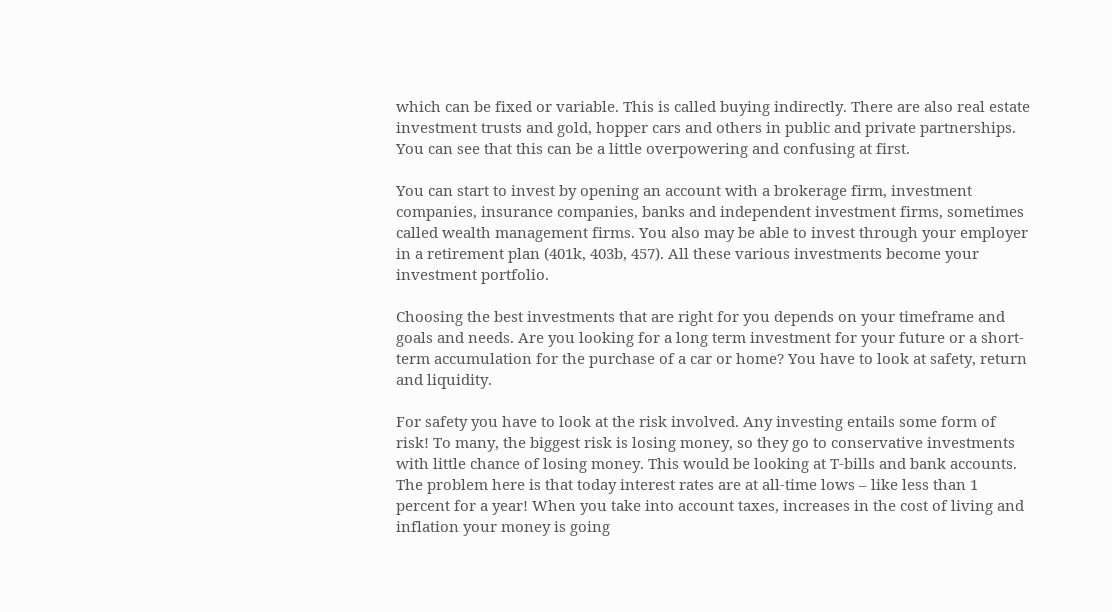which can be fixed or variable. This is called buying indirectly. There are also real estate investment trusts and gold, hopper cars and others in public and private partnerships. You can see that this can be a little overpowering and confusing at first.

You can start to invest by opening an account with a brokerage firm, investment companies, insurance companies, banks and independent investment firms, sometimes called wealth management firms. You also may be able to invest through your employer in a retirement plan (401k, 403b, 457). All these various investments become your investment portfolio.

Choosing the best investments that are right for you depends on your timeframe and goals and needs. Are you looking for a long term investment for your future or a short-term accumulation for the purchase of a car or home? You have to look at safety, return and liquidity.

For safety you have to look at the risk involved. Any investing entails some form of risk! To many, the biggest risk is losing money, so they go to conservative investments with little chance of losing money. This would be looking at T-bills and bank accounts. The problem here is that today interest rates are at all-time lows – like less than 1 percent for a year! When you take into account taxes, increases in the cost of living and inflation your money is going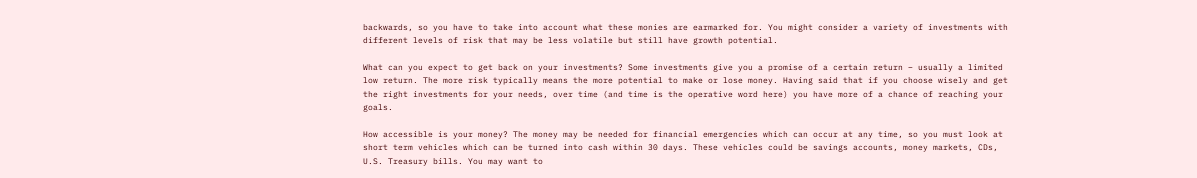backwards, so you have to take into account what these monies are earmarked for. You might consider a variety of investments with different levels of risk that may be less volatile but still have growth potential.

What can you expect to get back on your investments? Some investments give you a promise of a certain return – usually a limited low return. The more risk typically means the more potential to make or lose money. Having said that if you choose wisely and get the right investments for your needs, over time (and time is the operative word here) you have more of a chance of reaching your goals.

How accessible is your money? The money may be needed for financial emergencies which can occur at any time, so you must look at short term vehicles which can be turned into cash within 30 days. These vehicles could be savings accounts, money markets, CDs, U.S. Treasury bills. You may want to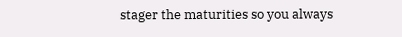stager the maturities so you always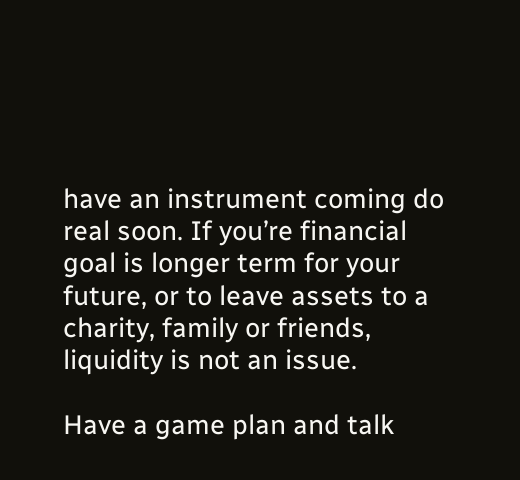have an instrument coming do real soon. If you’re financial goal is longer term for your future, or to leave assets to a charity, family or friends, liquidity is not an issue.

Have a game plan and talk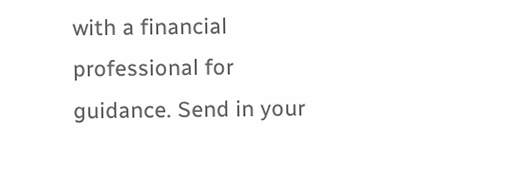with a financial professional for guidance. Send in your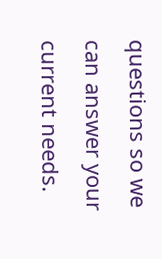questions so we can answer your current needs.